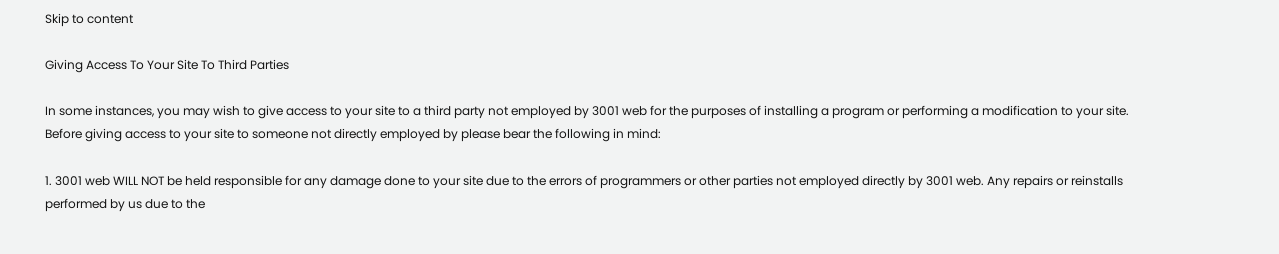Skip to content

Giving Access To Your Site To Third Parties

In some instances, you may wish to give access to your site to a third party not employed by 3001 web for the purposes of installing a program or performing a modification to your site. Before giving access to your site to someone not directly employed by please bear the following in mind:

1. 3001 web WILL NOT be held responsible for any damage done to your site due to the errors of programmers or other parties not employed directly by 3001 web. Any repairs or reinstalls performed by us due to the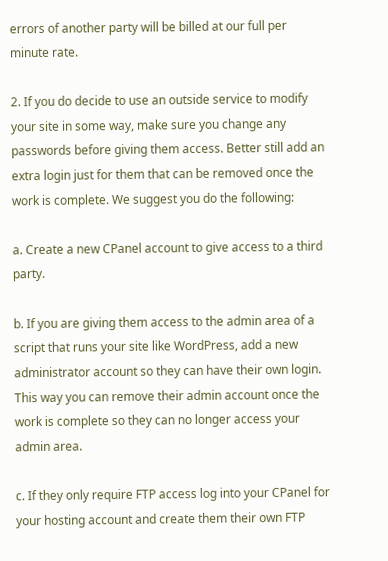errors of another party will be billed at our full per minute rate.

2. If you do decide to use an outside service to modify your site in some way, make sure you change any passwords before giving them access. Better still add an extra login just for them that can be removed once the work is complete. We suggest you do the following:

a. Create a new CPanel account to give access to a third party.

b. If you are giving them access to the admin area of a script that runs your site like WordPress, add a new administrator account so they can have their own login. This way you can remove their admin account once the work is complete so they can no longer access your admin area.

c. If they only require FTP access log into your CPanel for your hosting account and create them their own FTP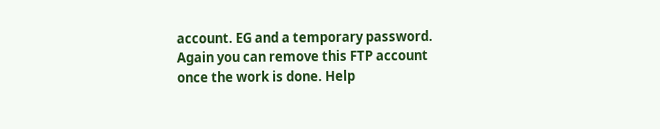account. EG and a temporary password. Again you can remove this FTP account once the work is done. Help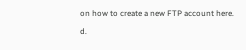on how to create a new FTP account here.

d.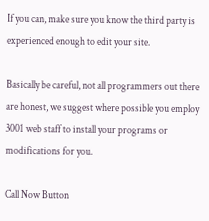If you can, make sure you know the third party is experienced enough to edit your site.

Basically be careful, not all programmers out there are honest, we suggest where possible you employ 3001 web staff to install your programs or modifications for you.

Call Now Button